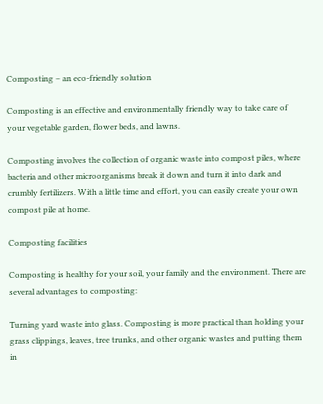Composting – an eco-friendly solution

Composting is an effective and environmentally friendly way to take care of your vegetable garden, flower beds, and lawns.

Composting involves the collection of organic waste into compost piles, where bacteria and other microorganisms break it down and turn it into dark and crumbly fertilizers. With a little time and effort, you can easily create your own compost pile at home.

Composting facilities

Composting is healthy for your soil, your family and the environment. There are several advantages to composting:

Turning yard waste into glass. Composting is more practical than holding your grass clippings, leaves, tree trunks, and other organic wastes and putting them in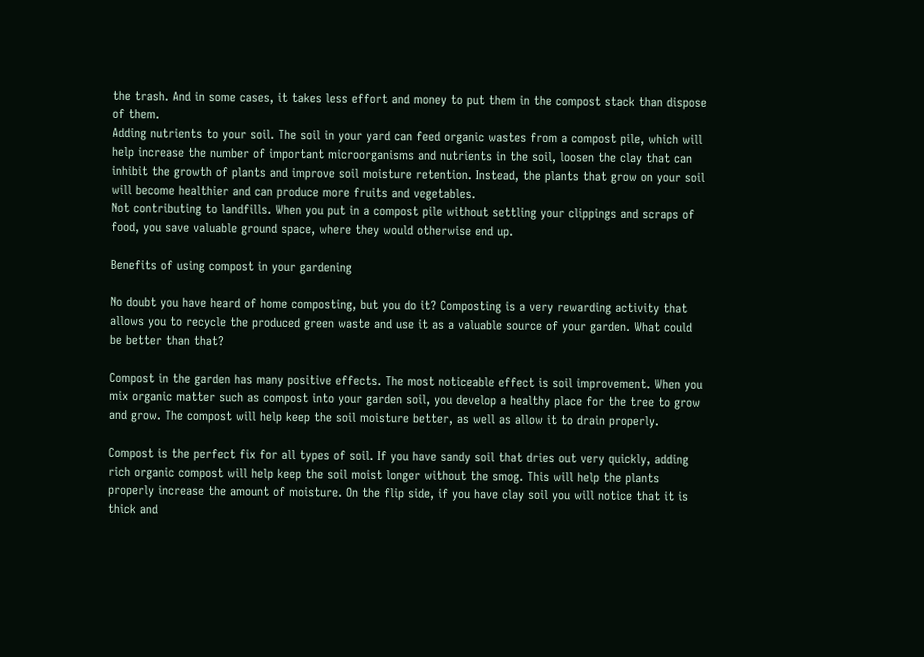the trash. And in some cases, it takes less effort and money to put them in the compost stack than dispose of them.
Adding nutrients to your soil. The soil in your yard can feed organic wastes from a compost pile, which will help increase the number of important microorganisms and nutrients in the soil, loosen the clay that can inhibit the growth of plants and improve soil moisture retention. Instead, the plants that grow on your soil will become healthier and can produce more fruits and vegetables.
Not contributing to landfills. When you put in a compost pile without settling your clippings and scraps of food, you save valuable ground space, where they would otherwise end up.

Benefits of using compost in your gardening

No doubt you have heard of home composting, but you do it? Composting is a very rewarding activity that allows you to recycle the produced green waste and use it as a valuable source of your garden. What could be better than that?

Compost in the garden has many positive effects. The most noticeable effect is soil improvement. When you mix organic matter such as compost into your garden soil, you develop a healthy place for the tree to grow and grow. The compost will help keep the soil moisture better, as well as allow it to drain properly.

Compost is the perfect fix for all types of soil. If you have sandy soil that dries out very quickly, adding rich organic compost will help keep the soil moist longer without the smog. This will help the plants properly increase the amount of moisture. On the flip side, if you have clay soil you will notice that it is thick and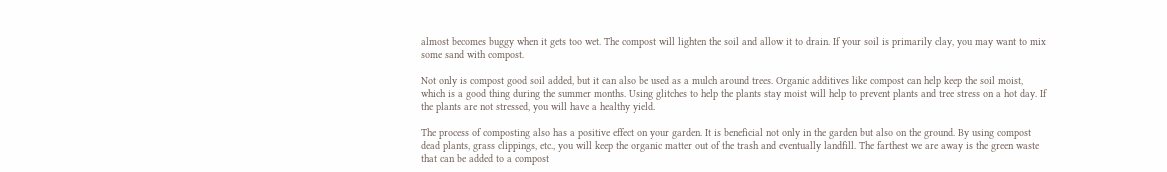almost becomes buggy when it gets too wet. The compost will lighten the soil and allow it to drain. If your soil is primarily clay, you may want to mix some sand with compost.

Not only is compost good soil added, but it can also be used as a mulch around trees. Organic additives like compost can help keep the soil moist, which is a good thing during the summer months. Using glitches to help the plants stay moist will help to prevent plants and tree stress on a hot day. If the plants are not stressed, you will have a healthy yield.

The process of composting also has a positive effect on your garden. It is beneficial not only in the garden but also on the ground. By using compost dead plants, grass clippings, etc., you will keep the organic matter out of the trash and eventually landfill. The farthest we are away is the green waste that can be added to a compost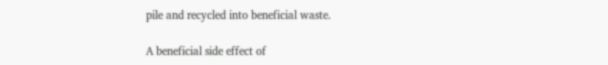pile and recycled into beneficial waste.

A beneficial side effect of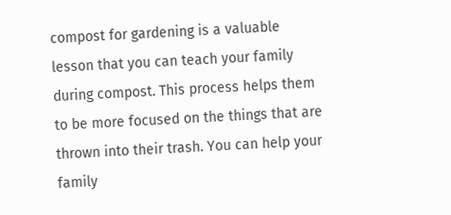compost for gardening is a valuable lesson that you can teach your family during compost. This process helps them to be more focused on the things that are thrown into their trash. You can help your family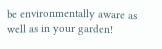be environmentally aware as well as in your garden!